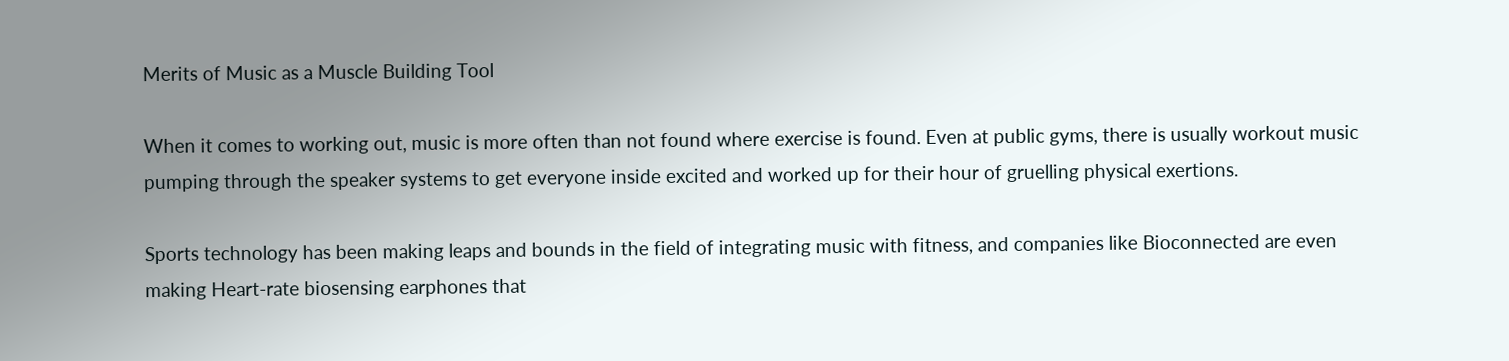Merits of Music as a Muscle Building Tool

When it comes to working out, music is more often than not found where exercise is found. Even at public gyms, there is usually workout music pumping through the speaker systems to get everyone inside excited and worked up for their hour of gruelling physical exertions.

Sports technology has been making leaps and bounds in the field of integrating music with fitness, and companies like Bioconnected are even making Heart-rate biosensing earphones that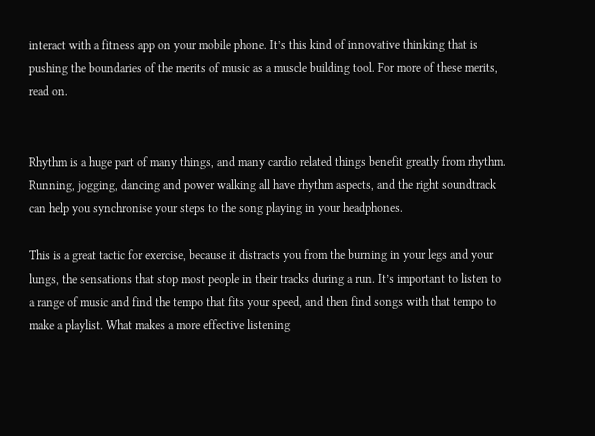interact with a fitness app on your mobile phone. It’s this kind of innovative thinking that is pushing the boundaries of the merits of music as a muscle building tool. For more of these merits, read on.


Rhythm is a huge part of many things, and many cardio related things benefit greatly from rhythm. Running, jogging, dancing and power walking all have rhythm aspects, and the right soundtrack can help you synchronise your steps to the song playing in your headphones.

This is a great tactic for exercise, because it distracts you from the burning in your legs and your lungs, the sensations that stop most people in their tracks during a run. It’s important to listen to a range of music and find the tempo that fits your speed, and then find songs with that tempo to make a playlist. What makes a more effective listening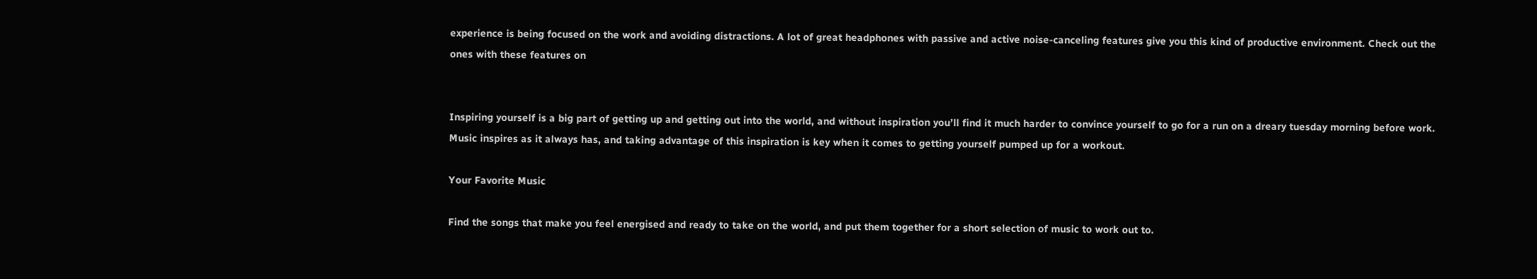experience is being focused on the work and avoiding distractions. A lot of great headphones with passive and active noise-canceling features give you this kind of productive environment. Check out the ones with these features on


Inspiring yourself is a big part of getting up and getting out into the world, and without inspiration you’ll find it much harder to convince yourself to go for a run on a dreary tuesday morning before work. Music inspires as it always has, and taking advantage of this inspiration is key when it comes to getting yourself pumped up for a workout.

Your Favorite Music

Find the songs that make you feel energised and ready to take on the world, and put them together for a short selection of music to work out to.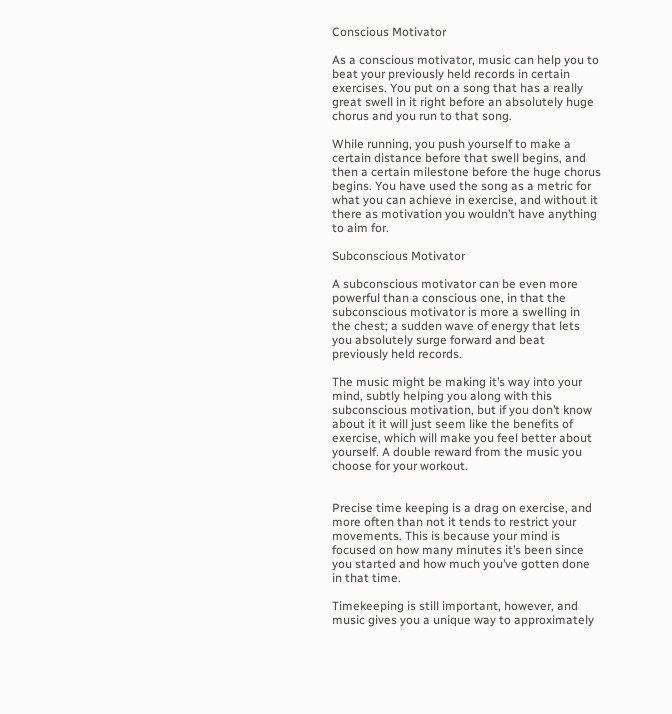Conscious Motivator

As a conscious motivator, music can help you to beat your previously held records in certain exercises. You put on a song that has a really great swell in it right before an absolutely huge chorus and you run to that song.

While running, you push yourself to make a certain distance before that swell begins, and then a certain milestone before the huge chorus begins. You have used the song as a metric for what you can achieve in exercise, and without it there as motivation you wouldn’t have anything to aim for.

Subconscious Motivator

A subconscious motivator can be even more powerful than a conscious one, in that the subconscious motivator is more a swelling in the chest; a sudden wave of energy that lets you absolutely surge forward and beat previously held records.

The music might be making it’s way into your mind, subtly helping you along with this subconscious motivation, but if you don’t know about it it will just seem like the benefits of exercise, which will make you feel better about yourself. A double reward from the music you choose for your workout.


Precise time keeping is a drag on exercise, and more often than not it tends to restrict your movements. This is because your mind is focused on how many minutes it’s been since you started and how much you’ve gotten done in that time.

Timekeeping is still important, however, and music gives you a unique way to approximately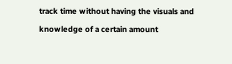track time without having the visuals and knowledge of a certain amount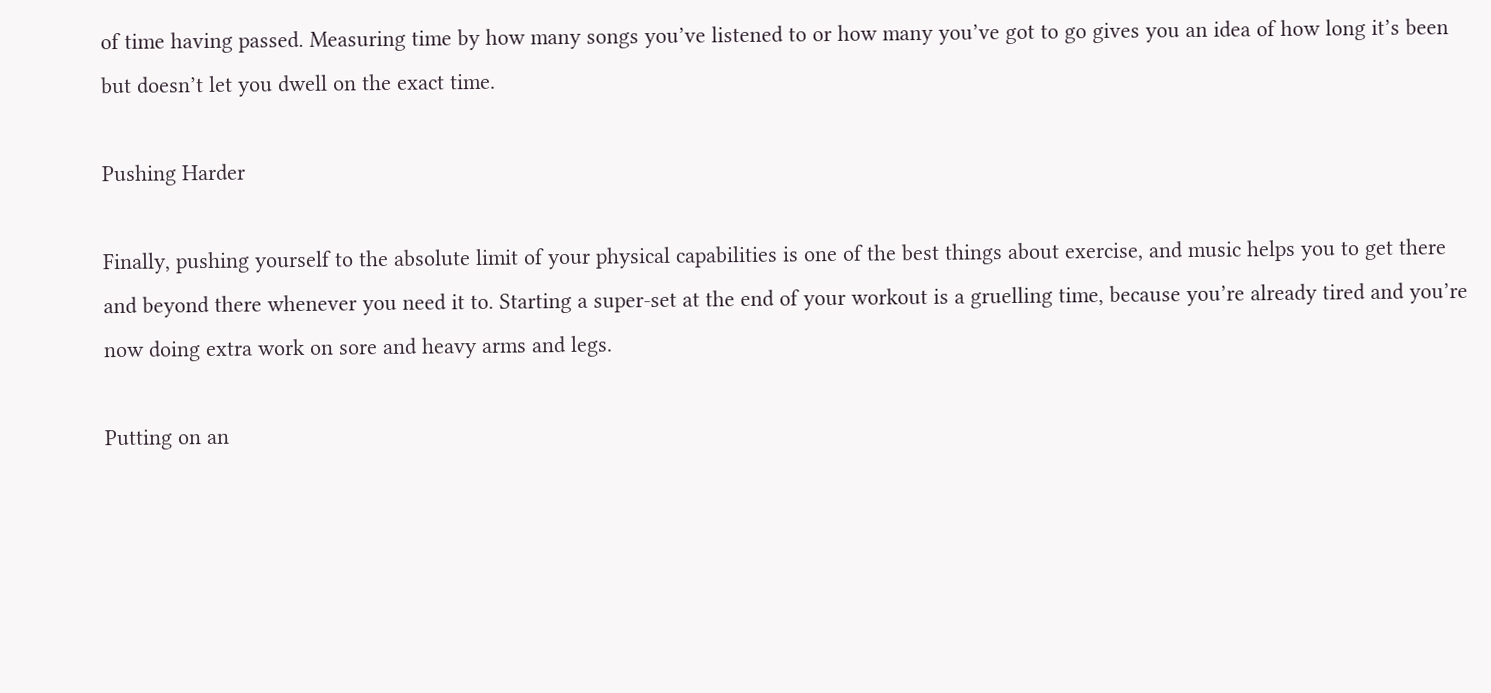of time having passed. Measuring time by how many songs you’ve listened to or how many you’ve got to go gives you an idea of how long it’s been but doesn’t let you dwell on the exact time.

Pushing Harder

Finally, pushing yourself to the absolute limit of your physical capabilities is one of the best things about exercise, and music helps you to get there and beyond there whenever you need it to. Starting a super-set at the end of your workout is a gruelling time, because you’re already tired and you’re now doing extra work on sore and heavy arms and legs.

Putting on an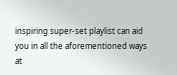inspiring super-set playlist can aid you in all the aforementioned ways at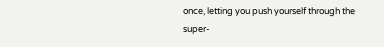once, letting you push yourself through the super-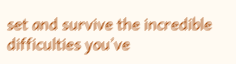set and survive the incredible difficulties you’ve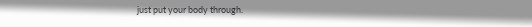just put your body through.